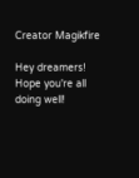Creator Magikfire

Hey dreamers! Hope you're all doing well!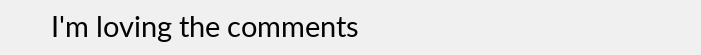I'm loving the comments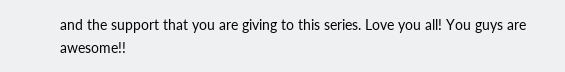and the support that you are giving to this series. Love you all! You guys are awesome!!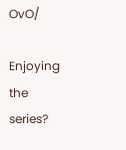OvO/

Enjoying the series?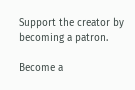Support the creator by becoming a patron.

Become a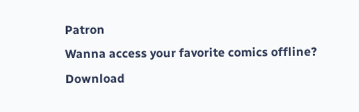Patron
Wanna access your favorite comics offline? Download